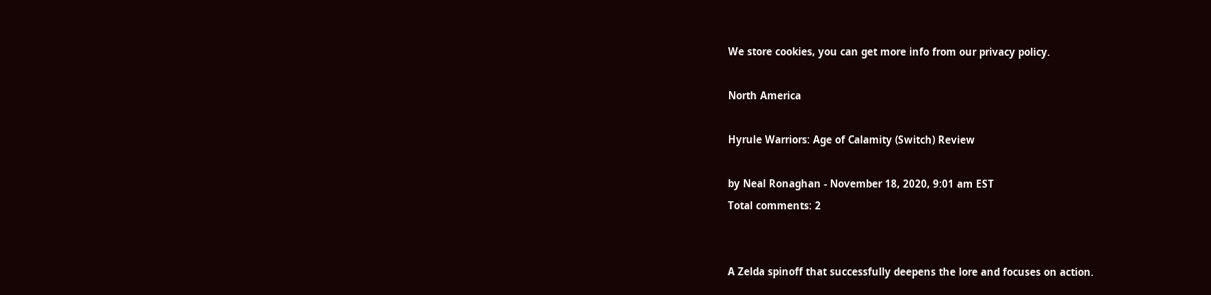We store cookies, you can get more info from our privacy policy.

North America

Hyrule Warriors: Age of Calamity (Switch) Review

by Neal Ronaghan - November 18, 2020, 9:01 am EST
Total comments: 2


A Zelda spinoff that successfully deepens the lore and focuses on action.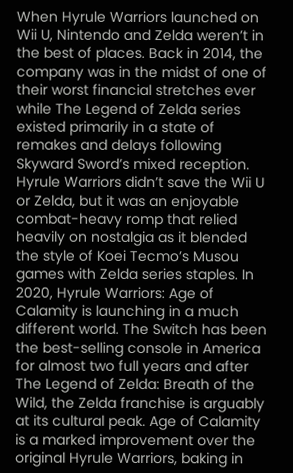When Hyrule Warriors launched on Wii U, Nintendo and Zelda weren’t in the best of places. Back in 2014, the company was in the midst of one of their worst financial stretches ever while The Legend of Zelda series existed primarily in a state of remakes and delays following Skyward Sword’s mixed reception. Hyrule Warriors didn’t save the Wii U or Zelda, but it was an enjoyable combat-heavy romp that relied heavily on nostalgia as it blended the style of Koei Tecmo’s Musou games with Zelda series staples. In 2020, Hyrule Warriors: Age of Calamity is launching in a much different world. The Switch has been the best-selling console in America for almost two full years and after The Legend of Zelda: Breath of the Wild, the Zelda franchise is arguably at its cultural peak. Age of Calamity is a marked improvement over the original Hyrule Warriors, baking in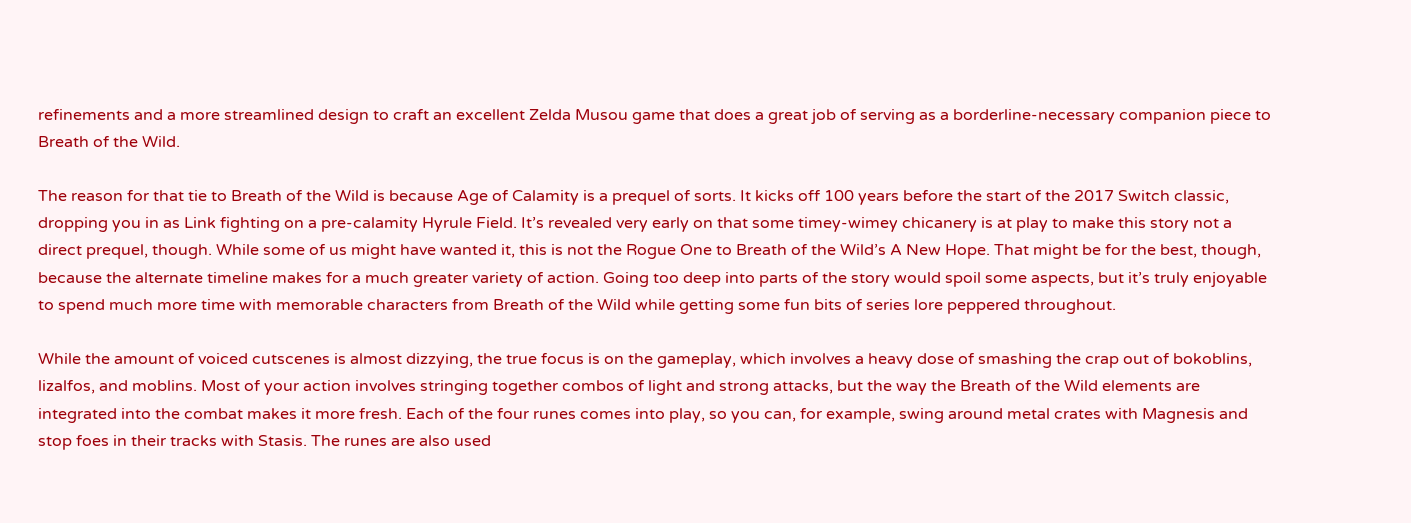refinements and a more streamlined design to craft an excellent Zelda Musou game that does a great job of serving as a borderline-necessary companion piece to Breath of the Wild.

The reason for that tie to Breath of the Wild is because Age of Calamity is a prequel of sorts. It kicks off 100 years before the start of the 2017 Switch classic, dropping you in as Link fighting on a pre-calamity Hyrule Field. It’s revealed very early on that some timey-wimey chicanery is at play to make this story not a direct prequel, though. While some of us might have wanted it, this is not the Rogue One to Breath of the Wild’s A New Hope. That might be for the best, though, because the alternate timeline makes for a much greater variety of action. Going too deep into parts of the story would spoil some aspects, but it’s truly enjoyable to spend much more time with memorable characters from Breath of the Wild while getting some fun bits of series lore peppered throughout.

While the amount of voiced cutscenes is almost dizzying, the true focus is on the gameplay, which involves a heavy dose of smashing the crap out of bokoblins, lizalfos, and moblins. Most of your action involves stringing together combos of light and strong attacks, but the way the Breath of the Wild elements are integrated into the combat makes it more fresh. Each of the four runes comes into play, so you can, for example, swing around metal crates with Magnesis and stop foes in their tracks with Stasis. The runes are also used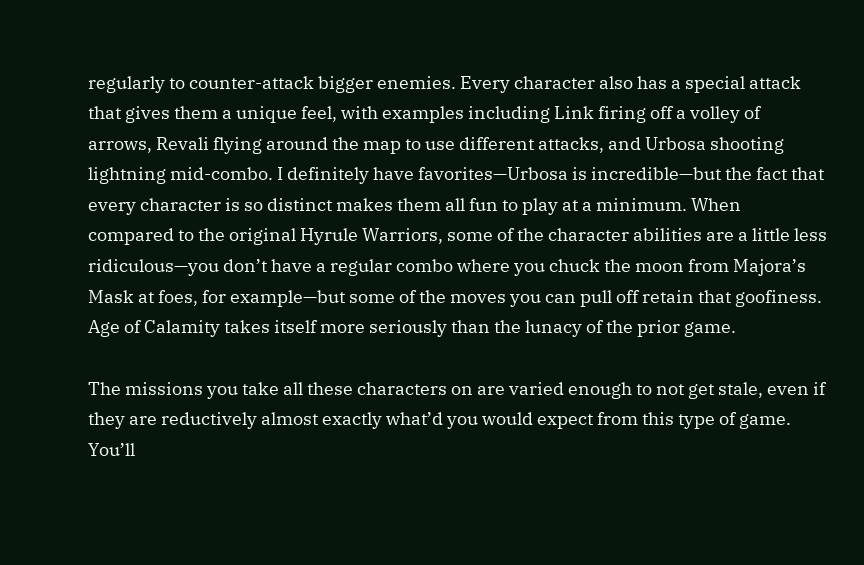regularly to counter-attack bigger enemies. Every character also has a special attack that gives them a unique feel, with examples including Link firing off a volley of arrows, Revali flying around the map to use different attacks, and Urbosa shooting lightning mid-combo. I definitely have favorites—Urbosa is incredible—but the fact that every character is so distinct makes them all fun to play at a minimum. When compared to the original Hyrule Warriors, some of the character abilities are a little less ridiculous—you don’t have a regular combo where you chuck the moon from Majora’s Mask at foes, for example—but some of the moves you can pull off retain that goofiness. Age of Calamity takes itself more seriously than the lunacy of the prior game.

The missions you take all these characters on are varied enough to not get stale, even if they are reductively almost exactly what’d you would expect from this type of game. You’ll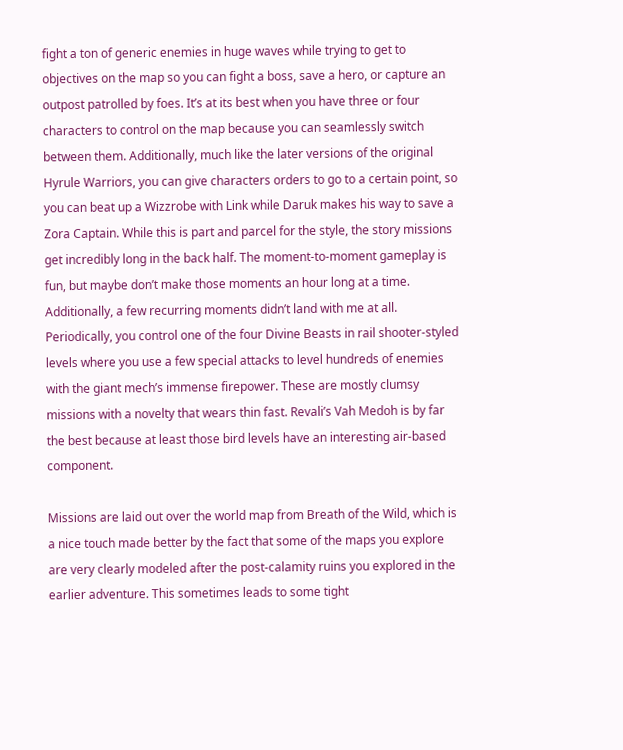fight a ton of generic enemies in huge waves while trying to get to objectives on the map so you can fight a boss, save a hero, or capture an outpost patrolled by foes. It’s at its best when you have three or four characters to control on the map because you can seamlessly switch between them. Additionally, much like the later versions of the original Hyrule Warriors, you can give characters orders to go to a certain point, so you can beat up a Wizzrobe with Link while Daruk makes his way to save a Zora Captain. While this is part and parcel for the style, the story missions get incredibly long in the back half. The moment-to-moment gameplay is fun, but maybe don’t make those moments an hour long at a time. Additionally, a few recurring moments didn’t land with me at all. Periodically, you control one of the four Divine Beasts in rail shooter-styled levels where you use a few special attacks to level hundreds of enemies with the giant mech’s immense firepower. These are mostly clumsy missions with a novelty that wears thin fast. Revali’s Vah Medoh is by far the best because at least those bird levels have an interesting air-based component.

Missions are laid out over the world map from Breath of the Wild, which is a nice touch made better by the fact that some of the maps you explore are very clearly modeled after the post-calamity ruins you explored in the earlier adventure. This sometimes leads to some tight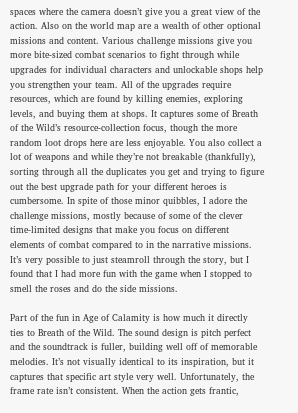spaces where the camera doesn’t give you a great view of the action. Also on the world map are a wealth of other optional missions and content. Various challenge missions give you more bite-sized combat scenarios to fight through while upgrades for individual characters and unlockable shops help you strengthen your team. All of the upgrades require resources, which are found by killing enemies, exploring levels, and buying them at shops. It captures some of Breath of the Wild’s resource-collection focus, though the more random loot drops here are less enjoyable. You also collect a lot of weapons and while they’re not breakable (thankfully), sorting through all the duplicates you get and trying to figure out the best upgrade path for your different heroes is cumbersome. In spite of those minor quibbles, I adore the challenge missions, mostly because of some of the clever time-limited designs that make you focus on different elements of combat compared to in the narrative missions. It’s very possible to just steamroll through the story, but I found that I had more fun with the game when I stopped to smell the roses and do the side missions.

Part of the fun in Age of Calamity is how much it directly ties to Breath of the Wild. The sound design is pitch perfect and the soundtrack is fuller, building well off of memorable melodies. It’s not visually identical to its inspiration, but it captures that specific art style very well. Unfortunately, the frame rate isn’t consistent. When the action gets frantic,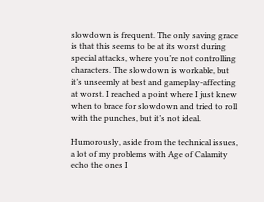slowdown is frequent. The only saving grace is that this seems to be at its worst during special attacks, where you’re not controlling characters. The slowdown is workable, but it’s unseemly at best and gameplay-affecting at worst. I reached a point where I just knew when to brace for slowdown and tried to roll with the punches, but it’s not ideal.

Humorously, aside from the technical issues, a lot of my problems with Age of Calamity echo the ones I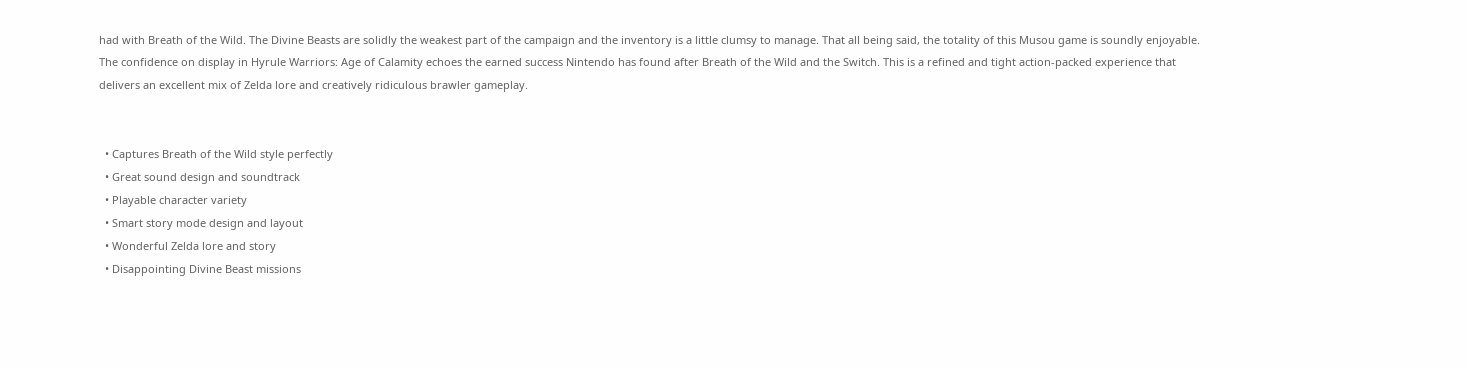had with Breath of the Wild. The Divine Beasts are solidly the weakest part of the campaign and the inventory is a little clumsy to manage. That all being said, the totality of this Musou game is soundly enjoyable. The confidence on display in Hyrule Warriors: Age of Calamity echoes the earned success Nintendo has found after Breath of the Wild and the Switch. This is a refined and tight action-packed experience that delivers an excellent mix of Zelda lore and creatively ridiculous brawler gameplay.


  • Captures Breath of the Wild style perfectly
  • Great sound design and soundtrack
  • Playable character variety
  • Smart story mode design and layout
  • Wonderful Zelda lore and story
  • Disappointing Divine Beast missions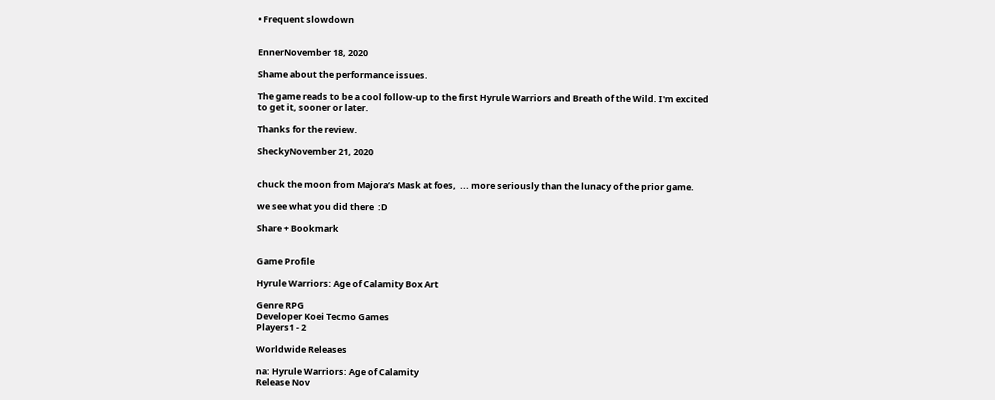• Frequent slowdown


EnnerNovember 18, 2020

Shame about the performance issues.

The game reads to be a cool follow-up to the first Hyrule Warriors and Breath of the Wild. I'm excited to get it, sooner or later.

Thanks for the review.

SheckyNovember 21, 2020


chuck the moon from Majora’s Mask at foes,  ... more seriously than the lunacy of the prior game.

we see what you did there  :D

Share + Bookmark


Game Profile

Hyrule Warriors: Age of Calamity Box Art

Genre RPG
Developer Koei Tecmo Games
Players1 - 2

Worldwide Releases

na: Hyrule Warriors: Age of Calamity
Release Nov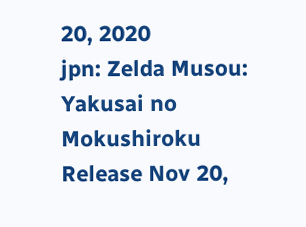20, 2020
jpn: Zelda Musou: Yakusai no Mokushiroku
Release Nov 20,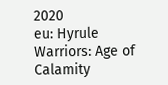2020
eu: Hyrule Warriors: Age of Calamity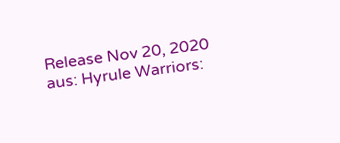Release Nov 20, 2020
aus: Hyrule Warriors: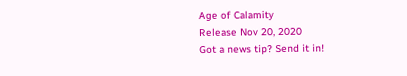Age of Calamity
Release Nov 20, 2020
Got a news tip? Send it in!